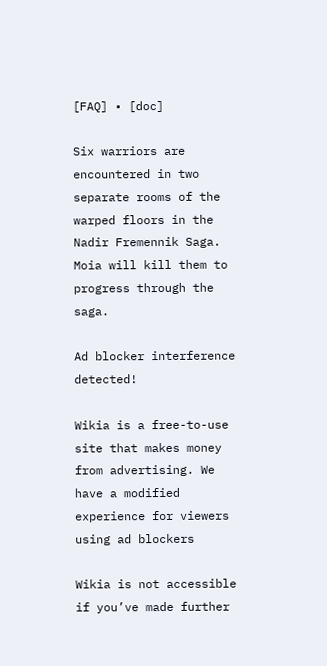[FAQ] • [doc]

Six warriors are encountered in two separate rooms of the warped floors in the Nadir Fremennik Saga. Moia will kill them to progress through the saga.

Ad blocker interference detected!

Wikia is a free-to-use site that makes money from advertising. We have a modified experience for viewers using ad blockers

Wikia is not accessible if you’ve made further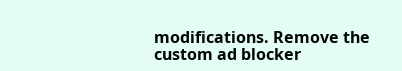modifications. Remove the custom ad blocker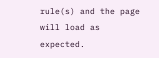rule(s) and the page will load as expected.